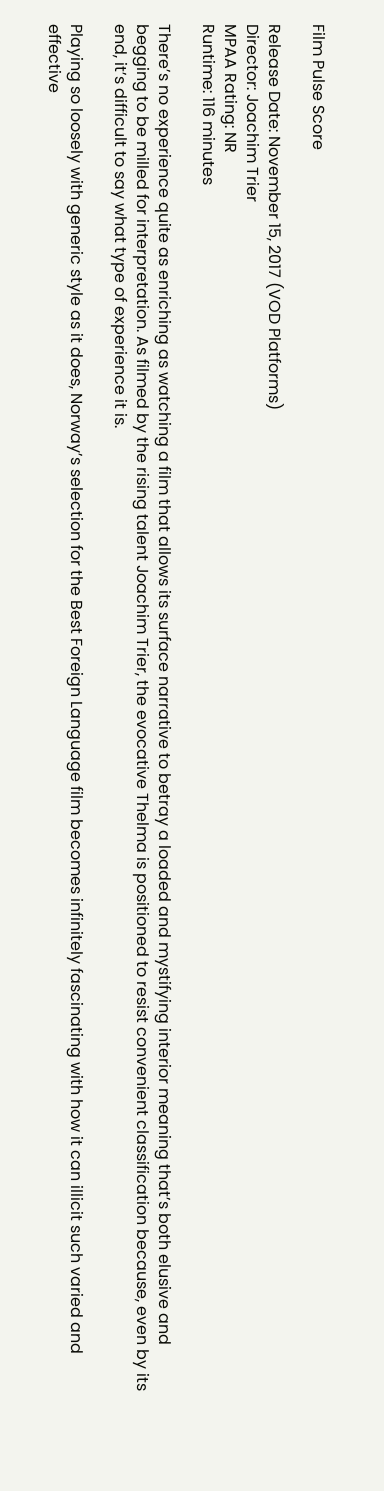Film Pulse Score

Release Date: November 15, 2017 (VOD Platforms)
Director: Joachim Trier
MPAA Rating: NR
Runtime: 116 minutes

There’s no experience quite as enriching as watching a film that allows its surface narrative to betray a loaded and mystifying interior meaning that’s both elusive and begging to be milled for interpretation. As filmed by the rising talent Joachim Trier, the evocative Thelma is positioned to resist convenient classification because, even by its end, it’s difficult to say what type of experience it is.

Playing so loosely with generic style as it does, Norway’s selection for the Best Foreign Language film becomes infinitely fascinating with how it can illicit such varied and effective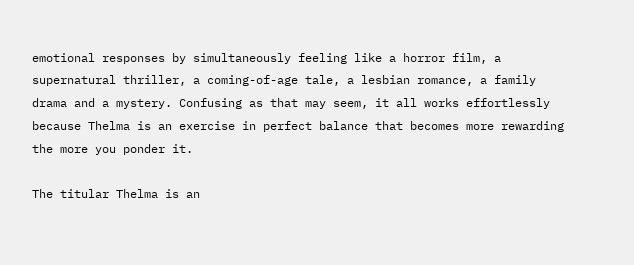emotional responses by simultaneously feeling like a horror film, a supernatural thriller, a coming-of-age tale, a lesbian romance, a family drama and a mystery. Confusing as that may seem, it all works effortlessly because Thelma is an exercise in perfect balance that becomes more rewarding the more you ponder it.

The titular Thelma is an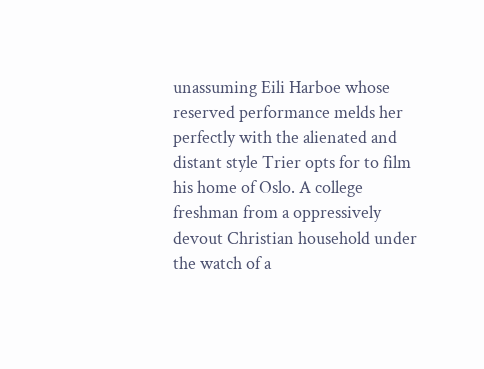unassuming Eili Harboe whose reserved performance melds her perfectly with the alienated and distant style Trier opts for to film his home of Oslo. A college freshman from a oppressively devout Christian household under the watch of a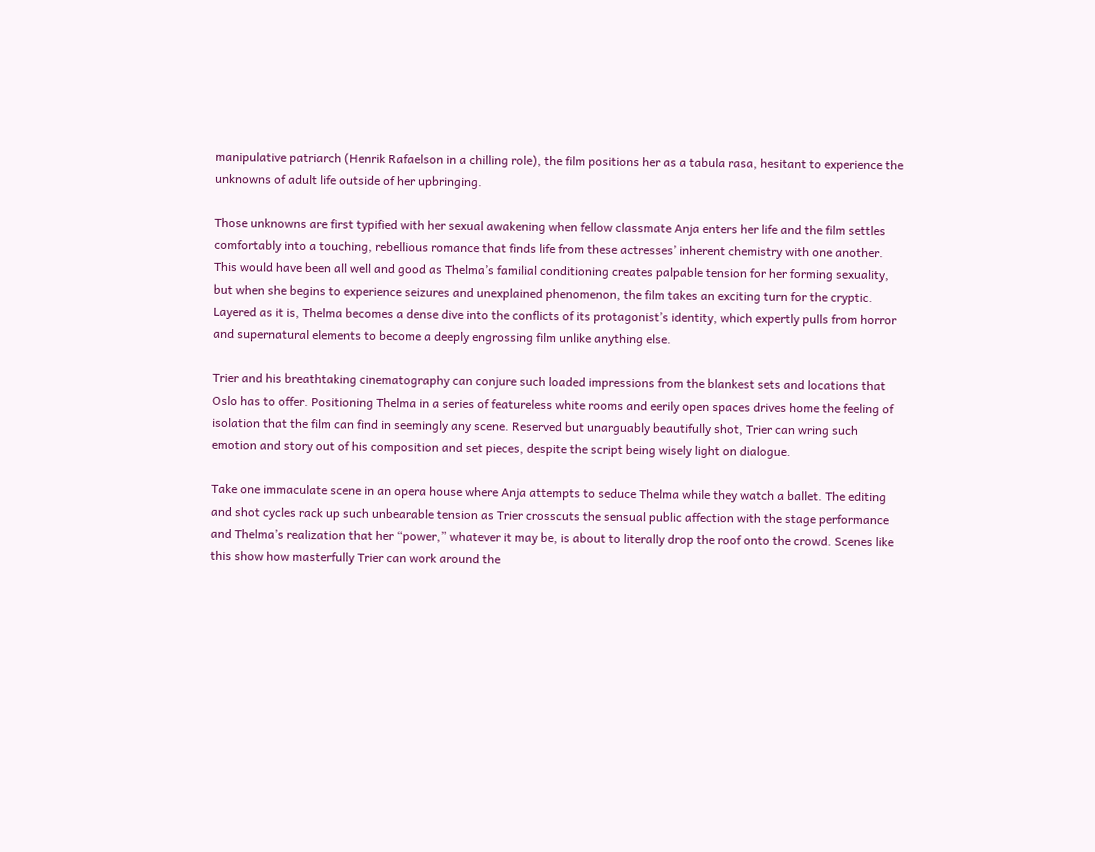manipulative patriarch (Henrik Rafaelson in a chilling role), the film positions her as a tabula rasa, hesitant to experience the unknowns of adult life outside of her upbringing.

Those unknowns are first typified with her sexual awakening when fellow classmate Anja enters her life and the film settles comfortably into a touching, rebellious romance that finds life from these actresses’ inherent chemistry with one another. This would have been all well and good as Thelma’s familial conditioning creates palpable tension for her forming sexuality, but when she begins to experience seizures and unexplained phenomenon, the film takes an exciting turn for the cryptic. Layered as it is, Thelma becomes a dense dive into the conflicts of its protagonist’s identity, which expertly pulls from horror and supernatural elements to become a deeply engrossing film unlike anything else.

Trier and his breathtaking cinematography can conjure such loaded impressions from the blankest sets and locations that Oslo has to offer. Positioning Thelma in a series of featureless white rooms and eerily open spaces drives home the feeling of isolation that the film can find in seemingly any scene. Reserved but unarguably beautifully shot, Trier can wring such emotion and story out of his composition and set pieces, despite the script being wisely light on dialogue.

Take one immaculate scene in an opera house where Anja attempts to seduce Thelma while they watch a ballet. The editing and shot cycles rack up such unbearable tension as Trier crosscuts the sensual public affection with the stage performance and Thelma’s realization that her “power,” whatever it may be, is about to literally drop the roof onto the crowd. Scenes like this show how masterfully Trier can work around the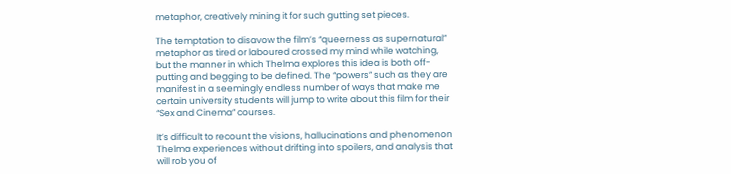metaphor, creatively mining it for such gutting set pieces.

The temptation to disavow the film’s “queerness as supernatural” metaphor as tired or laboured crossed my mind while watching, but the manner in which Thelma explores this idea is both off-putting and begging to be defined. The “powers” such as they are manifest in a seemingly endless number of ways that make me certain university students will jump to write about this film for their “Sex and Cinema” courses.

It’s difficult to recount the visions, hallucinations and phenomenon Thelma experiences without drifting into spoilers, and analysis that will rob you of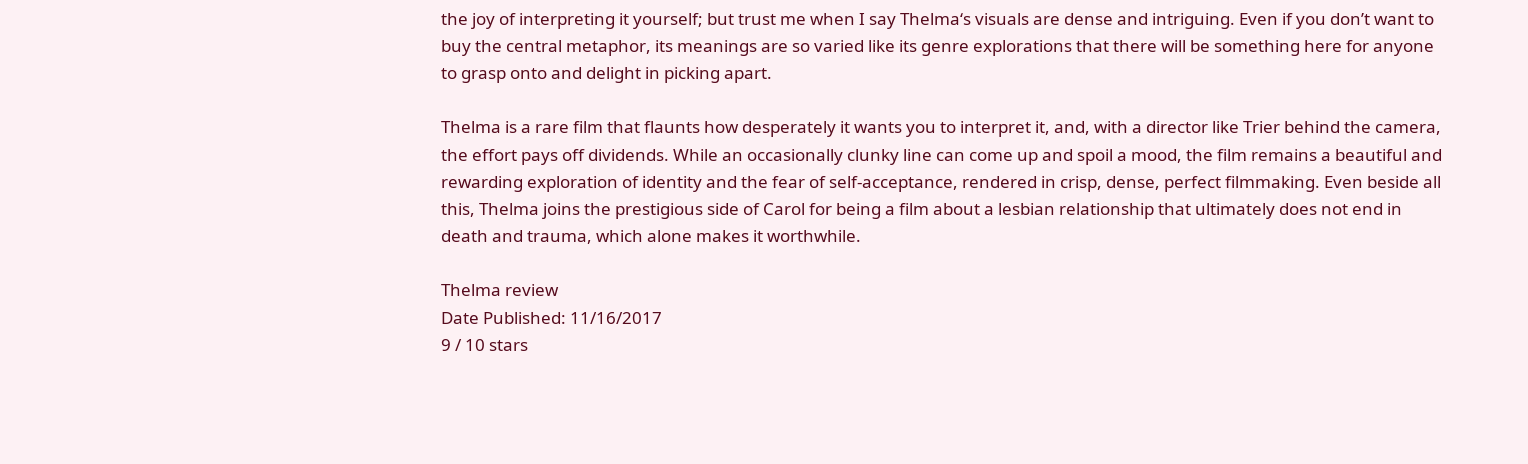the joy of interpreting it yourself; but trust me when I say Thelma‘s visuals are dense and intriguing. Even if you don’t want to buy the central metaphor, its meanings are so varied like its genre explorations that there will be something here for anyone to grasp onto and delight in picking apart.

Thelma is a rare film that flaunts how desperately it wants you to interpret it, and, with a director like Trier behind the camera, the effort pays off dividends. While an occasionally clunky line can come up and spoil a mood, the film remains a beautiful and rewarding exploration of identity and the fear of self-acceptance, rendered in crisp, dense, perfect filmmaking. Even beside all this, Thelma joins the prestigious side of Carol for being a film about a lesbian relationship that ultimately does not end in death and trauma, which alone makes it worthwhile.

Thelma review
Date Published: 11/16/2017
9 / 10 stars